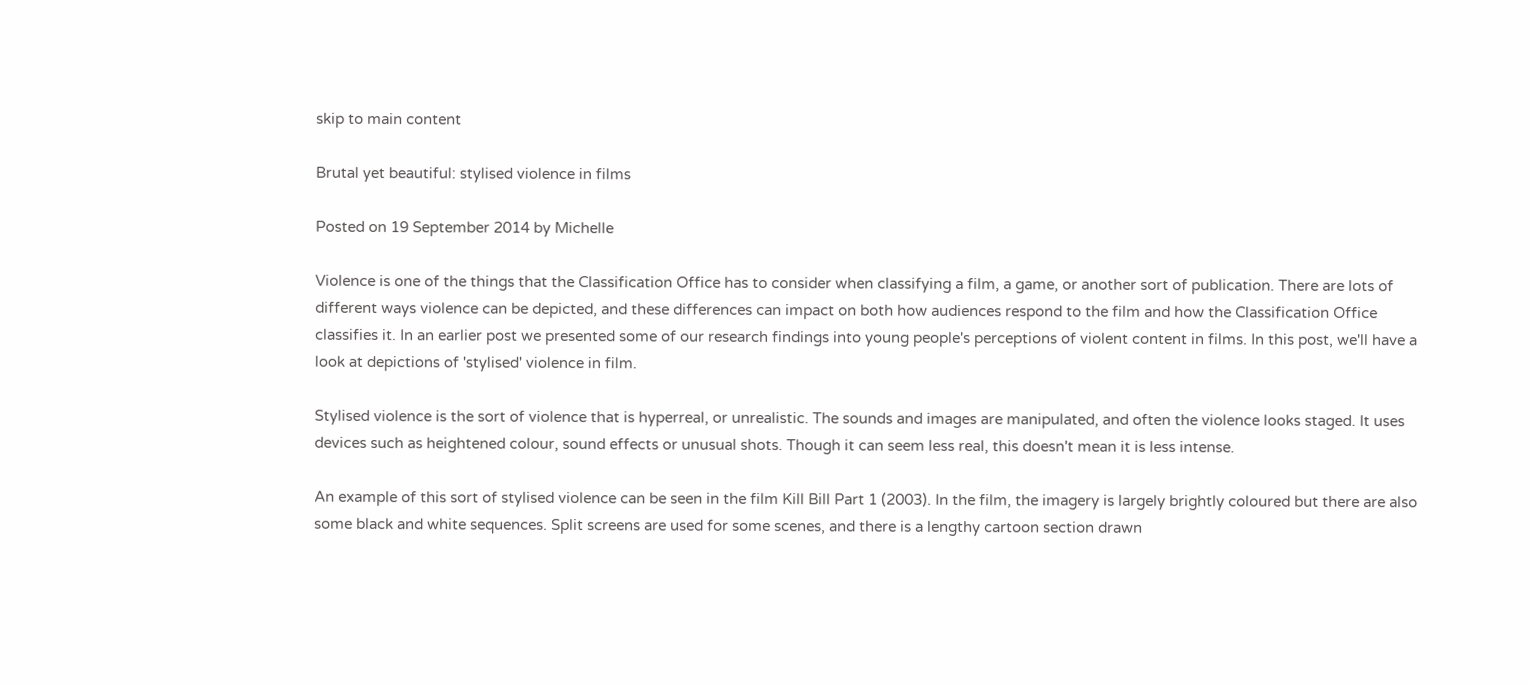skip to main content

Brutal yet beautiful: stylised violence in films

Posted on 19 September 2014 by Michelle

Violence is one of the things that the Classification Office has to consider when classifying a film, a game, or another sort of publication. There are lots of different ways violence can be depicted, and these differences can impact on both how audiences respond to the film and how the Classification Office classifies it. In an earlier post we presented some of our research findings into young people's perceptions of violent content in films. In this post, we'll have a look at depictions of 'stylised' violence in film.

Stylised violence is the sort of violence that is hyperreal, or unrealistic. The sounds and images are manipulated, and often the violence looks staged. It uses devices such as heightened colour, sound effects or unusual shots. Though it can seem less real, this doesn't mean it is less intense.

An example of this sort of stylised violence can be seen in the film Kill Bill Part 1 (2003). In the film, the imagery is largely brightly coloured but there are also some black and white sequences. Split screens are used for some scenes, and there is a lengthy cartoon section drawn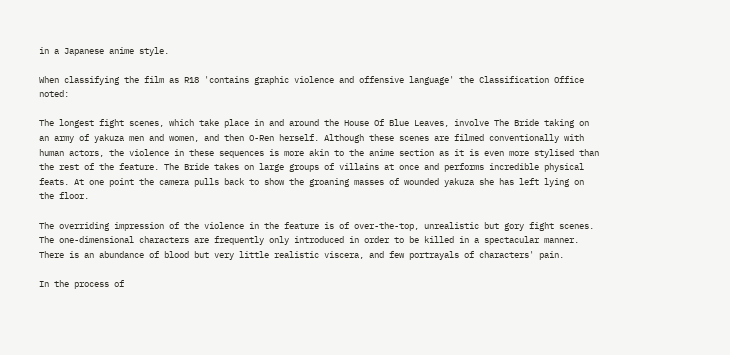in a Japanese anime style.

When classifying the film as R18 'contains graphic violence and offensive language' the Classification Office noted:

The longest fight scenes, which take place in and around the House Of Blue Leaves, involve The Bride taking on an army of yakuza men and women, and then O-Ren herself. Although these scenes are filmed conventionally with human actors, the violence in these sequences is more akin to the anime section as it is even more stylised than the rest of the feature. The Bride takes on large groups of villains at once and performs incredible physical feats. At one point the camera pulls back to show the groaning masses of wounded yakuza she has left lying on the floor.

The overriding impression of the violence in the feature is of over-the-top, unrealistic but gory fight scenes. The one-dimensional characters are frequently only introduced in order to be killed in a spectacular manner. There is an abundance of blood but very little realistic viscera, and few portrayals of characters' pain.

In the process of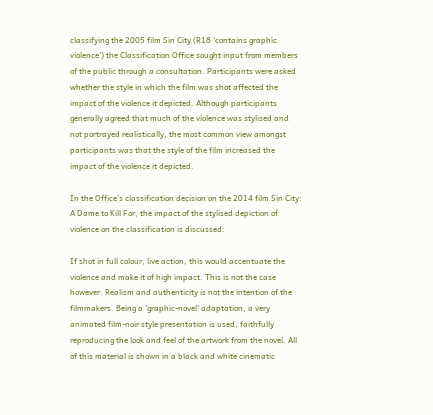classifying the 2005 film Sin City (R18 'contains graphic violence') the Classification Office sought input from members of the public through a consultation. Participants were asked whether the style in which the film was shot affected the impact of the violence it depicted. Although participants generally agreed that much of the violence was stylised and not portrayed realistically, the most common view amongst participants was that the style of the film increased the impact of the violence it depicted.

In the Office's classification decision on the 2014 film Sin City: A Dame to Kill For, the impact of the stylised depiction of violence on the classification is discussed:

If shot in full colour, live action, this would accentuate the violence and make it of high impact. This is not the case however. Realism and authenticity is not the intention of the filmmakers. Being a 'graphic-novel' adaptation, a very animated film-noir style presentation is used, faithfully reproducing the look and feel of the artwork from the novel. All of this material is shown in a black and white cinematic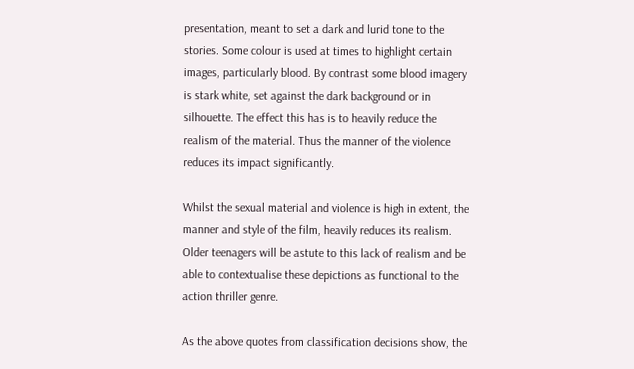presentation, meant to set a dark and lurid tone to the stories. Some colour is used at times to highlight certain images, particularly blood. By contrast some blood imagery is stark white, set against the dark background or in silhouette. The effect this has is to heavily reduce the realism of the material. Thus the manner of the violence reduces its impact significantly.

Whilst the sexual material and violence is high in extent, the manner and style of the film, heavily reduces its realism. Older teenagers will be astute to this lack of realism and be able to contextualise these depictions as functional to the action thriller genre.

As the above quotes from classification decisions show, the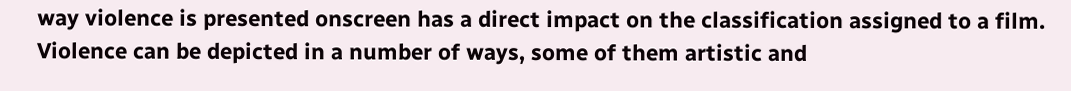way violence is presented onscreen has a direct impact on the classification assigned to a film. Violence can be depicted in a number of ways, some of them artistic and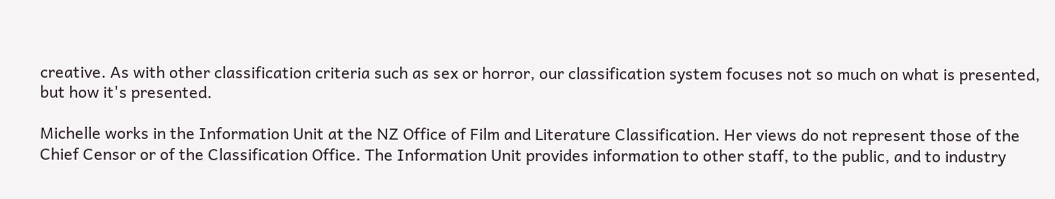creative. As with other classification criteria such as sex or horror, our classification system focuses not so much on what is presented, but how it's presented.

Michelle works in the Information Unit at the NZ Office of Film and Literature Classification. Her views do not represent those of the Chief Censor or of the Classification Office. The Information Unit provides information to other staff, to the public, and to industry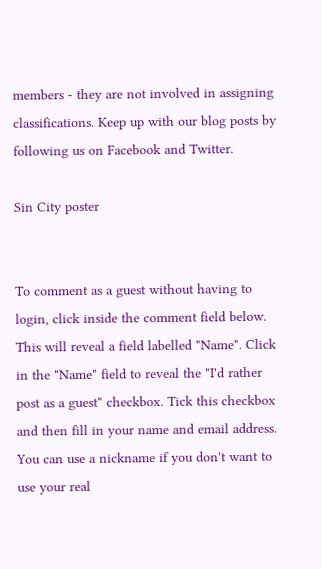members - they are not involved in assigning classifications. Keep up with our blog posts by following us on Facebook and Twitter.

Sin City poster


To comment as a guest without having to login, click inside the comment field below. This will reveal a field labelled "Name". Click in the "Name" field to reveal the "I'd rather post as a guest" checkbox. Tick this checkbox and then fill in your name and email address. You can use a nickname if you don't want to use your real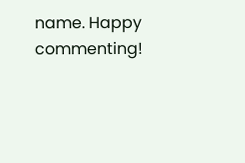name. Happy commenting!